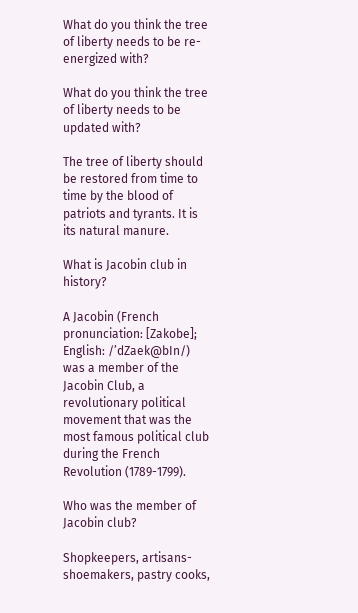What do you think the tree of liberty needs to be re-energized with?

What do you think the tree of liberty needs to be updated with?

The tree of liberty should be restored from time to time by the blood of patriots and tyrants. It is its natural manure.

What is Jacobin club in history?

A Jacobin (French pronunciation: [Zakobe]; English: /’dZaek@bIn/) was a member of the Jacobin Club, a revolutionary political movement that was the most famous political club during the French Revolution (1789-1799).

Who was the member of Jacobin club?

Shopkeepers, artisans- shoemakers, pastry cooks,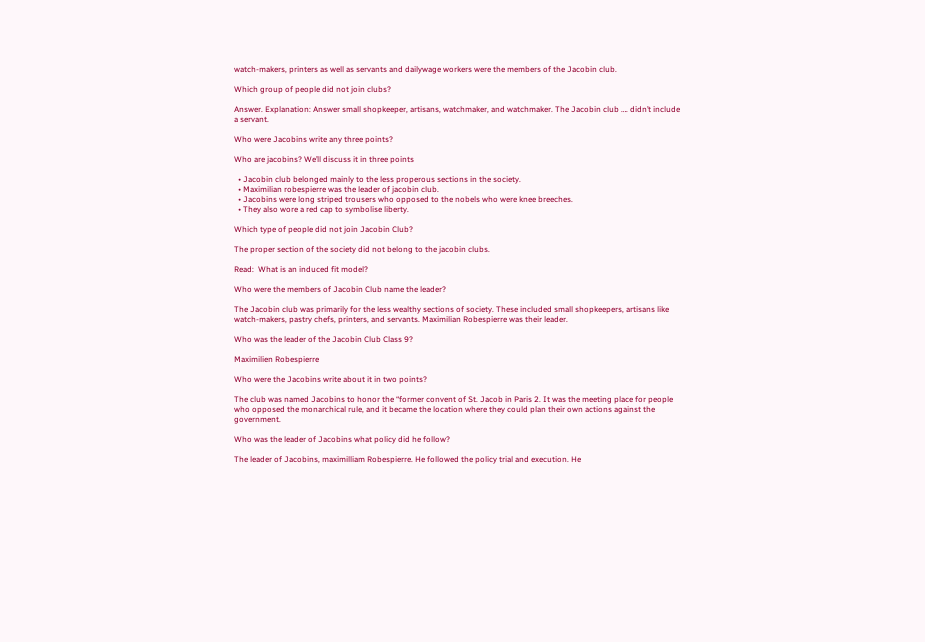watch-makers, printers as well as servants and dailywage workers were the members of the Jacobin club.

Which group of people did not join clubs?

Answer. Explanation: Answer small shopkeeper, artisans, watchmaker, and watchmaker. The Jacobin club …. didn’t include a servant.

Who were Jacobins write any three points?

Who are jacobins? We’ll discuss it in three points

  • Jacobin club belonged mainly to the less properous sections in the society.
  • Maximilian robespierre was the leader of jacobin club.
  • Jacobins were long striped trousers who opposed to the nobels who were knee breeches.
  • They also wore a red cap to symbolise liberty.

Which type of people did not join Jacobin Club?

The proper section of the society did not belong to the jacobin clubs.

Read:  What is an induced fit model?

Who were the members of Jacobin Club name the leader?

The Jacobin club was primarily for the less wealthy sections of society. These included small shopkeepers, artisans like watch-makers, pastry chefs, printers, and servants. Maximilian Robespierre was their leader.

Who was the leader of the Jacobin Club Class 9?

Maximilien Robespierre

Who were the Jacobins write about it in two points?

The club was named Jacobins to honor the “former convent of St. Jacob in Paris 2. It was the meeting place for people who opposed the monarchical rule, and it became the location where they could plan their own actions against the government.

Who was the leader of Jacobins what policy did he follow?

The leader of Jacobins, maximilliam Robespierre. He followed the policy trial and execution. He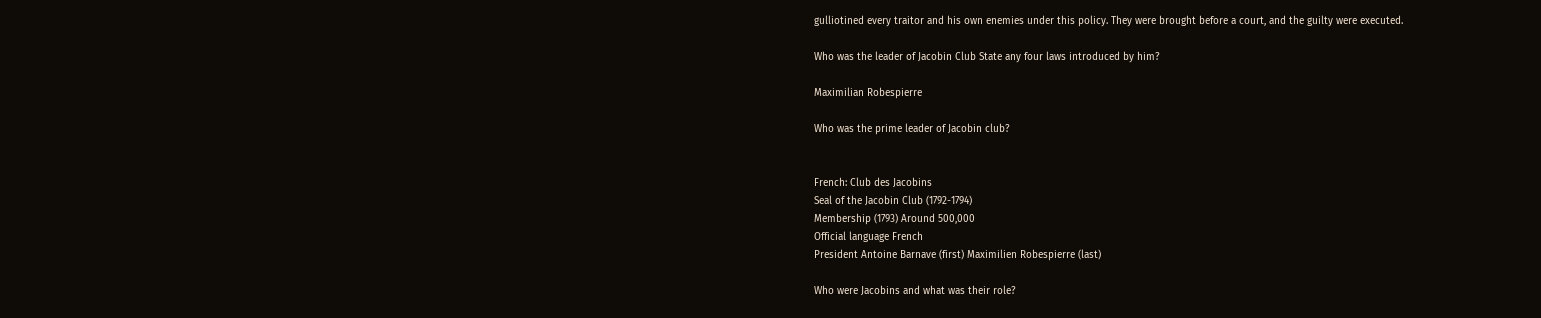gulliotined every traitor and his own enemies under this policy. They were brought before a court, and the guilty were executed.

Who was the leader of Jacobin Club State any four laws introduced by him?

Maximilian Robespierre

Who was the prime leader of Jacobin club?


French: Club des Jacobins
Seal of the Jacobin Club (1792-1794)
Membership (1793) Around 500,000
Official language French
President Antoine Barnave (first) Maximilien Robespierre (last)

Who were Jacobins and what was their role?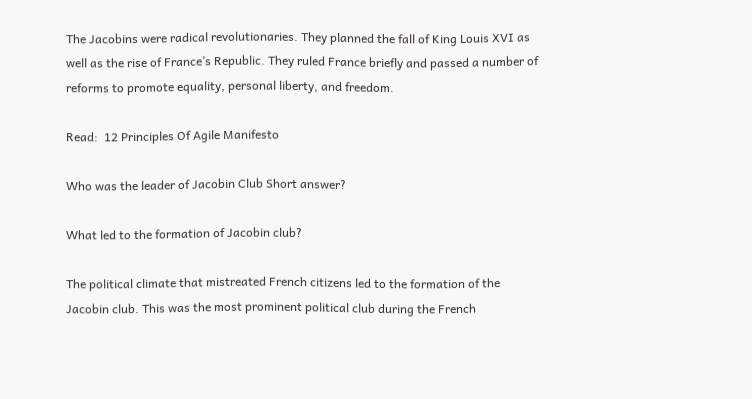The Jacobins were radical revolutionaries. They planned the fall of King Louis XVI as well as the rise of France’s Republic. They ruled France briefly and passed a number of reforms to promote equality, personal liberty, and freedom.

Read:  12 Principles Of Agile Manifesto

Who was the leader of Jacobin Club Short answer?

What led to the formation of Jacobin club?

The political climate that mistreated French citizens led to the formation of the Jacobin club. This was the most prominent political club during the French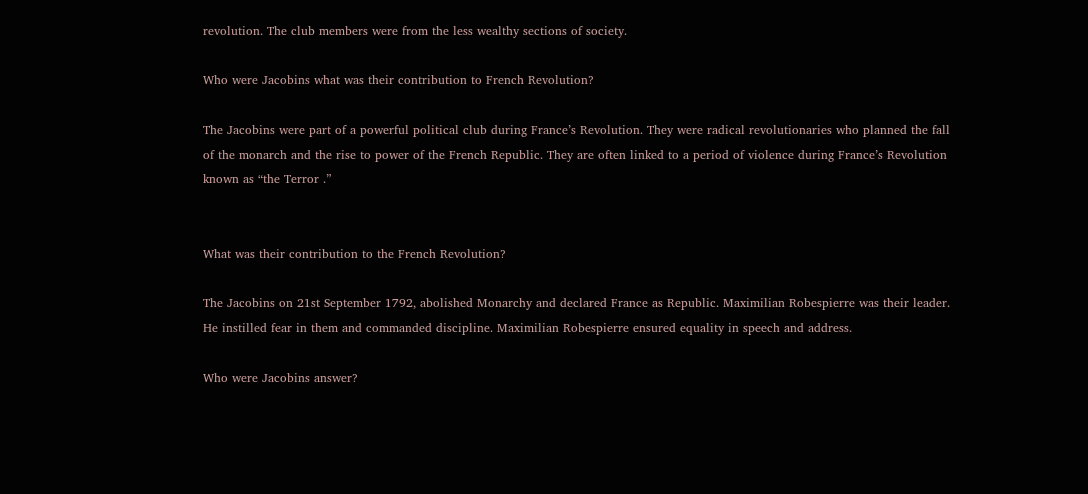revolution. The club members were from the less wealthy sections of society.

Who were Jacobins what was their contribution to French Revolution?

The Jacobins were part of a powerful political club during France’s Revolution. They were radical revolutionaries who planned the fall of the monarch and the rise to power of the French Republic. They are often linked to a period of violence during France’s Revolution known as “the Terror .”


What was their contribution to the French Revolution?

The Jacobins on 21st September 1792, abolished Monarchy and declared France as Republic. Maximilian Robespierre was their leader. He instilled fear in them and commanded discipline. Maximilian Robespierre ensured equality in speech and address.

Who were Jacobins answer?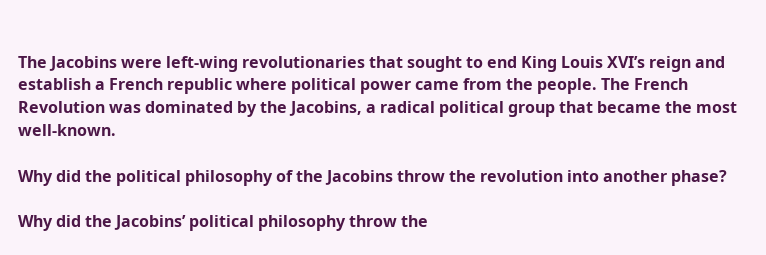The Jacobins were left-wing revolutionaries that sought to end King Louis XVI’s reign and establish a French republic where political power came from the people. The French Revolution was dominated by the Jacobins, a radical political group that became the most well-known.

Why did the political philosophy of the Jacobins throw the revolution into another phase?

Why did the Jacobins’ political philosophy throw the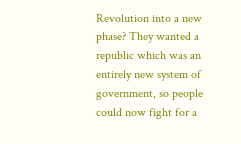Revolution into a new phase? They wanted a republic which was an entirely new system of government, so people could now fight for a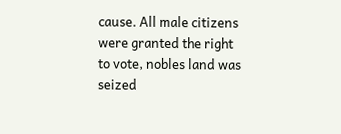cause. All male citizens were granted the right to vote, nobles land was seized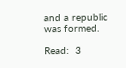and a republic was formed.

Read:  3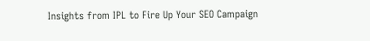Insights from IPL to Fire Up Your SEO Campaign